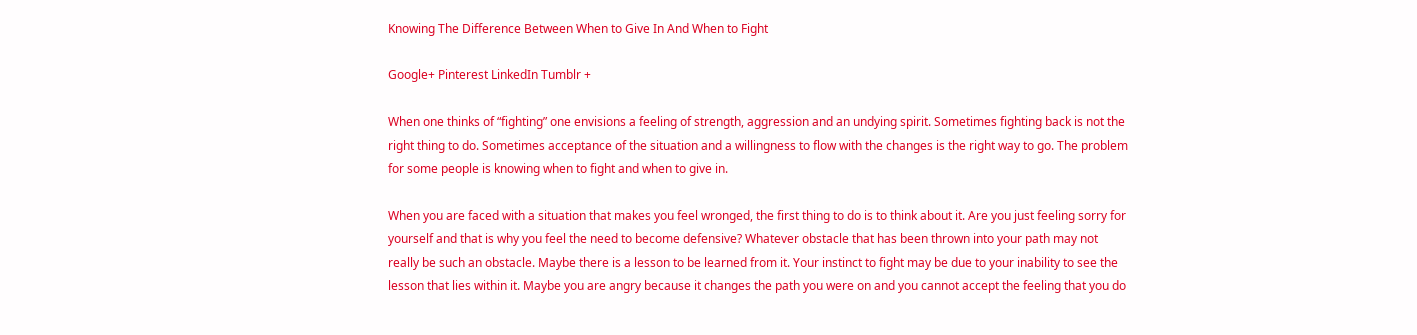Knowing The Difference Between When to Give In And When to Fight

Google+ Pinterest LinkedIn Tumblr +

When one thinks of “fighting” one envisions a feeling of strength, aggression and an undying spirit. Sometimes fighting back is not the right thing to do. Sometimes acceptance of the situation and a willingness to flow with the changes is the right way to go. The problem for some people is knowing when to fight and when to give in.

When you are faced with a situation that makes you feel wronged, the first thing to do is to think about it. Are you just feeling sorry for yourself and that is why you feel the need to become defensive? Whatever obstacle that has been thrown into your path may not really be such an obstacle. Maybe there is a lesson to be learned from it. Your instinct to fight may be due to your inability to see the lesson that lies within it. Maybe you are angry because it changes the path you were on and you cannot accept the feeling that you do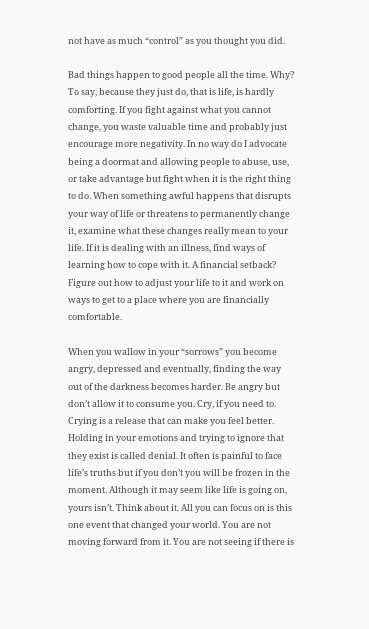not have as much “control” as you thought you did.

Bad things happen to good people all the time. Why? To say, because they just do, that is life, is hardly comforting. If you fight against what you cannot change, you waste valuable time and probably just encourage more negativity. In no way do I advocate being a doormat and allowing people to abuse, use, or take advantage but fight when it is the right thing to do. When something awful happens that disrupts your way of life or threatens to permanently change it, examine what these changes really mean to your life. If it is dealing with an illness, find ways of learning how to cope with it. A financial setback? Figure out how to adjust your life to it and work on ways to get to a place where you are financially comfortable.

When you wallow in your “sorrows” you become angry, depressed and eventually, finding the way out of the darkness becomes harder. Be angry but don’t allow it to consume you. Cry, if you need to. Crying is a release that can make you feel better. Holding in your emotions and trying to ignore that they exist is called denial. It often is painful to face life’s truths but if you don’t you will be frozen in the moment. Although it may seem like life is going on, yours isn’t. Think about it. All you can focus on is this one event that changed your world. You are not moving forward from it. You are not seeing if there is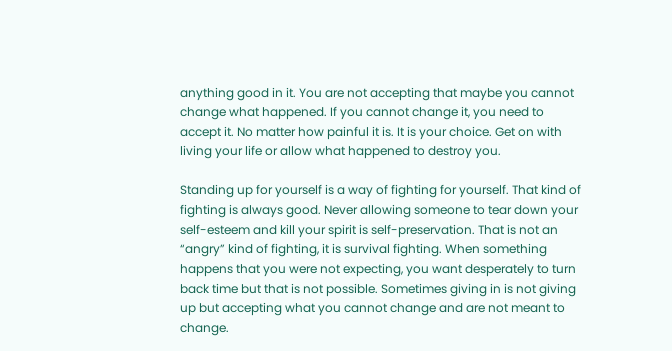anything good in it. You are not accepting that maybe you cannot change what happened. If you cannot change it, you need to accept it. No matter how painful it is. It is your choice. Get on with living your life or allow what happened to destroy you.

Standing up for yourself is a way of fighting for yourself. That kind of fighting is always good. Never allowing someone to tear down your self-esteem and kill your spirit is self-preservation. That is not an “angry” kind of fighting, it is survival fighting. When something happens that you were not expecting, you want desperately to turn back time but that is not possible. Sometimes giving in is not giving up but accepting what you cannot change and are not meant to change.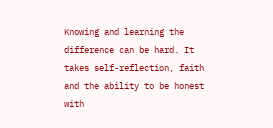Knowing and learning the difference can be hard. It takes self-reflection, faith and the ability to be honest with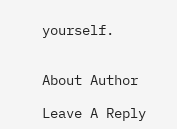yourself.


About Author

Leave A Reply